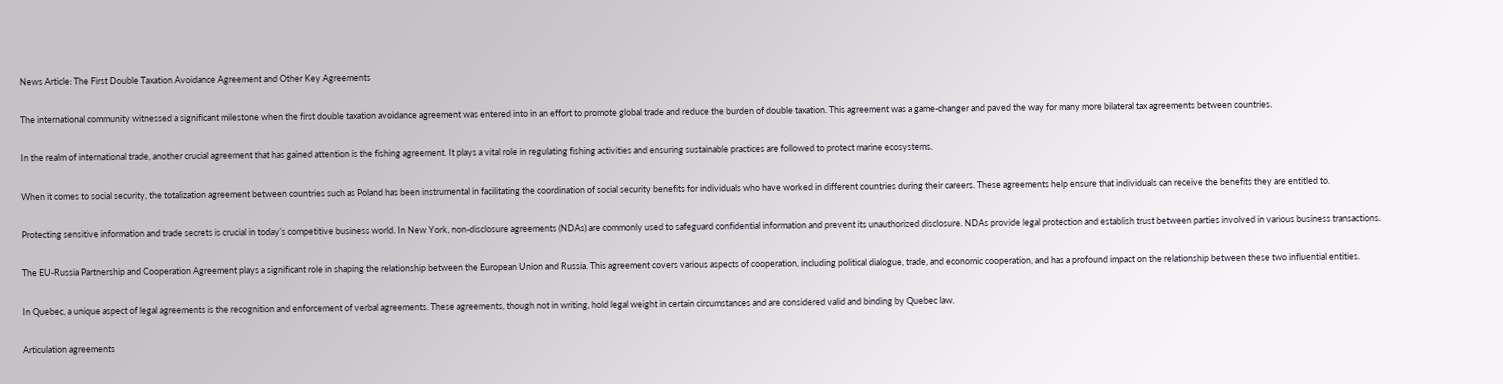News Article: The First Double Taxation Avoidance Agreement and Other Key Agreements

The international community witnessed a significant milestone when the first double taxation avoidance agreement was entered into in an effort to promote global trade and reduce the burden of double taxation. This agreement was a game-changer and paved the way for many more bilateral tax agreements between countries.

In the realm of international trade, another crucial agreement that has gained attention is the fishing agreement. It plays a vital role in regulating fishing activities and ensuring sustainable practices are followed to protect marine ecosystems.

When it comes to social security, the totalization agreement between countries such as Poland has been instrumental in facilitating the coordination of social security benefits for individuals who have worked in different countries during their careers. These agreements help ensure that individuals can receive the benefits they are entitled to.

Protecting sensitive information and trade secrets is crucial in today’s competitive business world. In New York, non-disclosure agreements (NDAs) are commonly used to safeguard confidential information and prevent its unauthorized disclosure. NDAs provide legal protection and establish trust between parties involved in various business transactions.

The EU-Russia Partnership and Cooperation Agreement plays a significant role in shaping the relationship between the European Union and Russia. This agreement covers various aspects of cooperation, including political dialogue, trade, and economic cooperation, and has a profound impact on the relationship between these two influential entities.

In Quebec, a unique aspect of legal agreements is the recognition and enforcement of verbal agreements. These agreements, though not in writing, hold legal weight in certain circumstances and are considered valid and binding by Quebec law.

Articulation agreements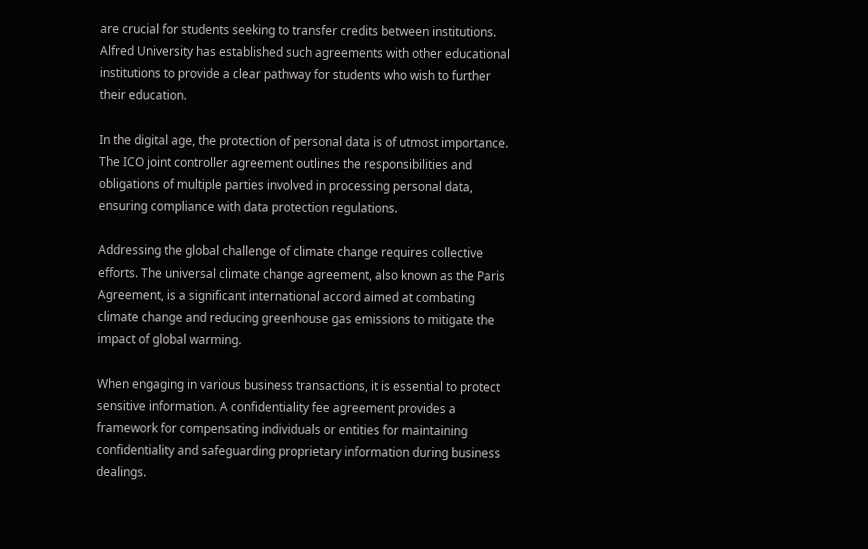are crucial for students seeking to transfer credits between institutions. Alfred University has established such agreements with other educational institutions to provide a clear pathway for students who wish to further their education.

In the digital age, the protection of personal data is of utmost importance. The ICO joint controller agreement outlines the responsibilities and obligations of multiple parties involved in processing personal data, ensuring compliance with data protection regulations.

Addressing the global challenge of climate change requires collective efforts. The universal climate change agreement, also known as the Paris Agreement, is a significant international accord aimed at combating climate change and reducing greenhouse gas emissions to mitigate the impact of global warming.

When engaging in various business transactions, it is essential to protect sensitive information. A confidentiality fee agreement provides a framework for compensating individuals or entities for maintaining confidentiality and safeguarding proprietary information during business dealings.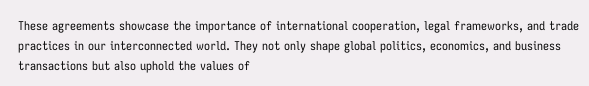These agreements showcase the importance of international cooperation, legal frameworks, and trade practices in our interconnected world. They not only shape global politics, economics, and business transactions but also uphold the values of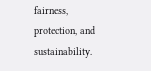fairness, protection, and sustainability.